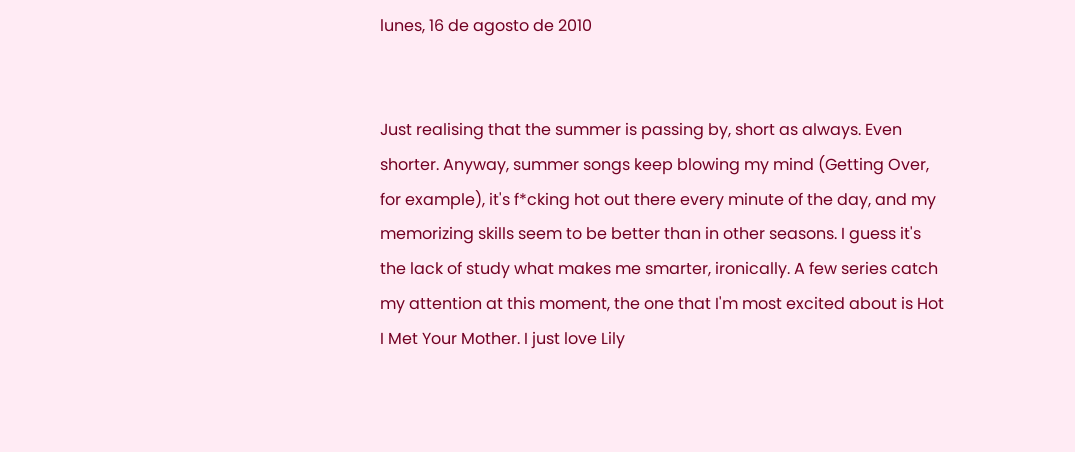lunes, 16 de agosto de 2010


Just realising that the summer is passing by, short as always. Even shorter. Anyway, summer songs keep blowing my mind (Getting Over, for example), it's f*cking hot out there every minute of the day, and my memorizing skills seem to be better than in other seasons. I guess it's the lack of study what makes me smarter, ironically. A few series catch my attention at this moment, the one that I'm most excited about is Hot I Met Your Mother. I just love Lily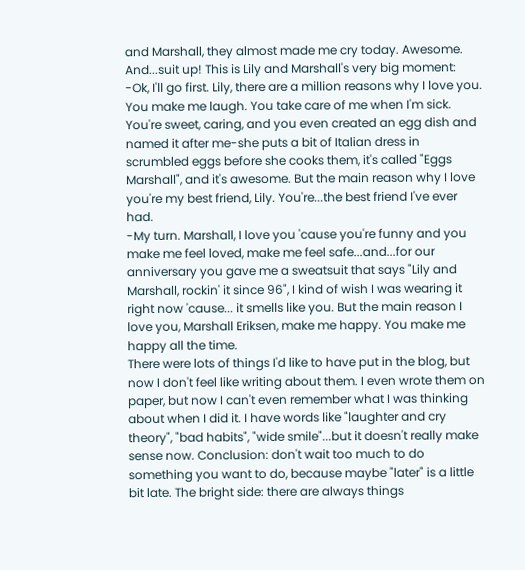and Marshall, they almost made me cry today. Awesome. And...suit up! This is Lily and Marshall's very big moment:
-Ok, I'll go first. Lily, there are a million reasons why I love you. You make me laugh. You take care of me when I'm sick. You're sweet, caring, and you even created an egg dish and named it after me-she puts a bit of Italian dress in scrumbled eggs before she cooks them, it's called "Eggs Marshall", and it's awesome. But the main reason why I love you're my best friend, Lily. You're...the best friend I've ever had.
-My turn. Marshall, I love you 'cause you're funny and you make me feel loved, make me feel safe...and...for our anniversary you gave me a sweatsuit that says "Lily and Marshall, rockin' it since 96", I kind of wish I was wearing it right now 'cause... it smells like you. But the main reason I love you, Marshall Eriksen, make me happy. You make me happy all the time.
There were lots of things I'd like to have put in the blog, but now I don't feel like writing about them. I even wrote them on paper, but now I can't even remember what I was thinking about when I did it. I have words like "laughter and cry theory", "bad habits", "wide smile"...but it doesn't really make sense now. Conclusion: don't wait too much to do something you want to do, because maybe "later" is a little bit late. The bright side: there are always things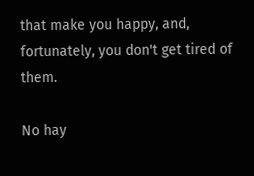that make you happy, and, fortunately, you don't get tired of them.

No hay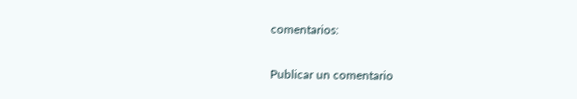comentarios:

Publicar un comentario